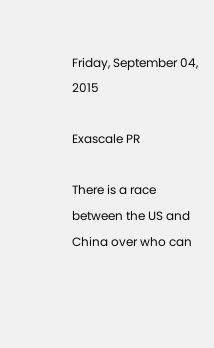Friday, September 04, 2015

Exascale PR

There is a race between the US and China over who can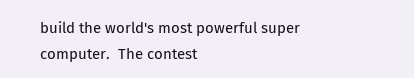build the world's most powerful super computer.  The contest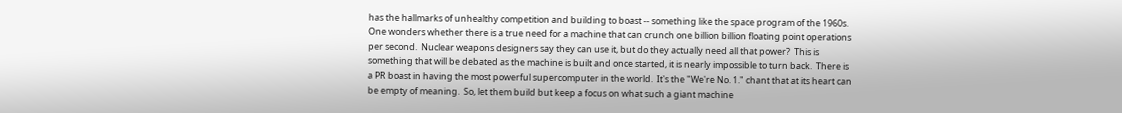has the hallmarks of unhealthy competition and building to boast -- something like the space program of the 1960s.  One wonders whether there is a true need for a machine that can crunch one billion billion floating point operations per second.  Nuclear weapons designers say they can use it, but do they actually need all that power?  This is something that will be debated as the machine is built and once started, it is nearly impossible to turn back.  There is a PR boast in having the most powerful supercomputer in the world.  It's the "We're No. 1." chant that at its heart can be empty of meaning.  So, let them build but keep a focus on what such a giant machine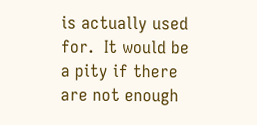is actually used for.  It would be a pity if there are not enough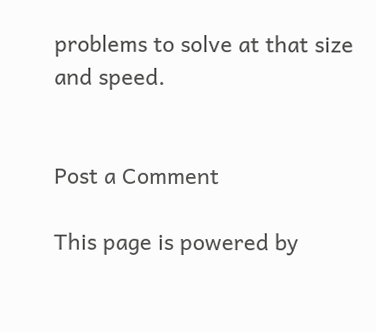problems to solve at that size and speed.


Post a Comment

This page is powered by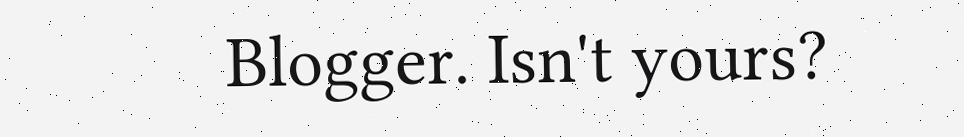Blogger. Isn't yours?